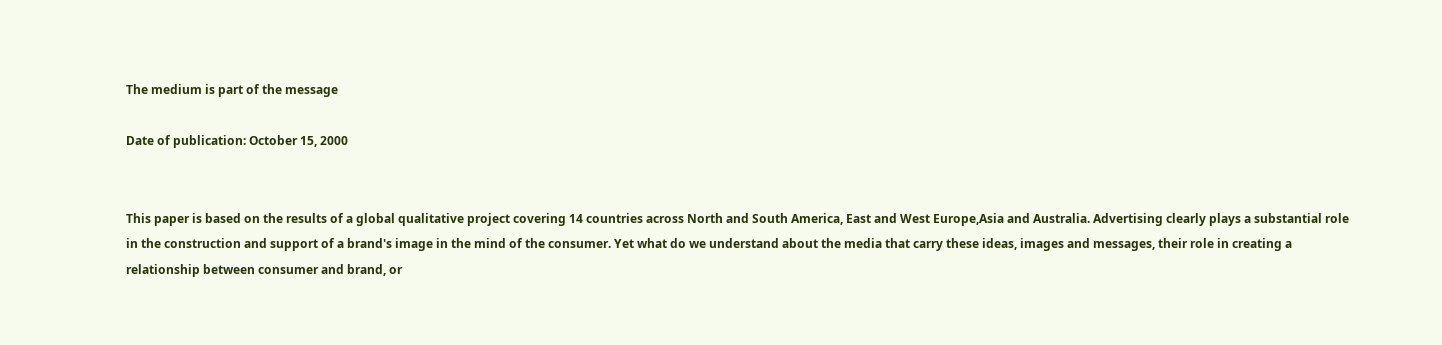The medium is part of the message

Date of publication: October 15, 2000


This paper is based on the results of a global qualitative project covering 14 countries across North and South America, East and West Europe,Asia and Australia. Advertising clearly plays a substantial role in the construction and support of a brand's image in the mind of the consumer. Yet what do we understand about the media that carry these ideas, images and messages, their role in creating a relationship between consumer and brand, or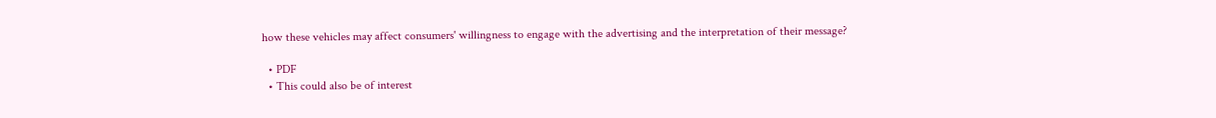how these vehicles may affect consumers' willingness to engage with the advertising and the interpretation of their message?

  • PDF
  • This could also be of interest